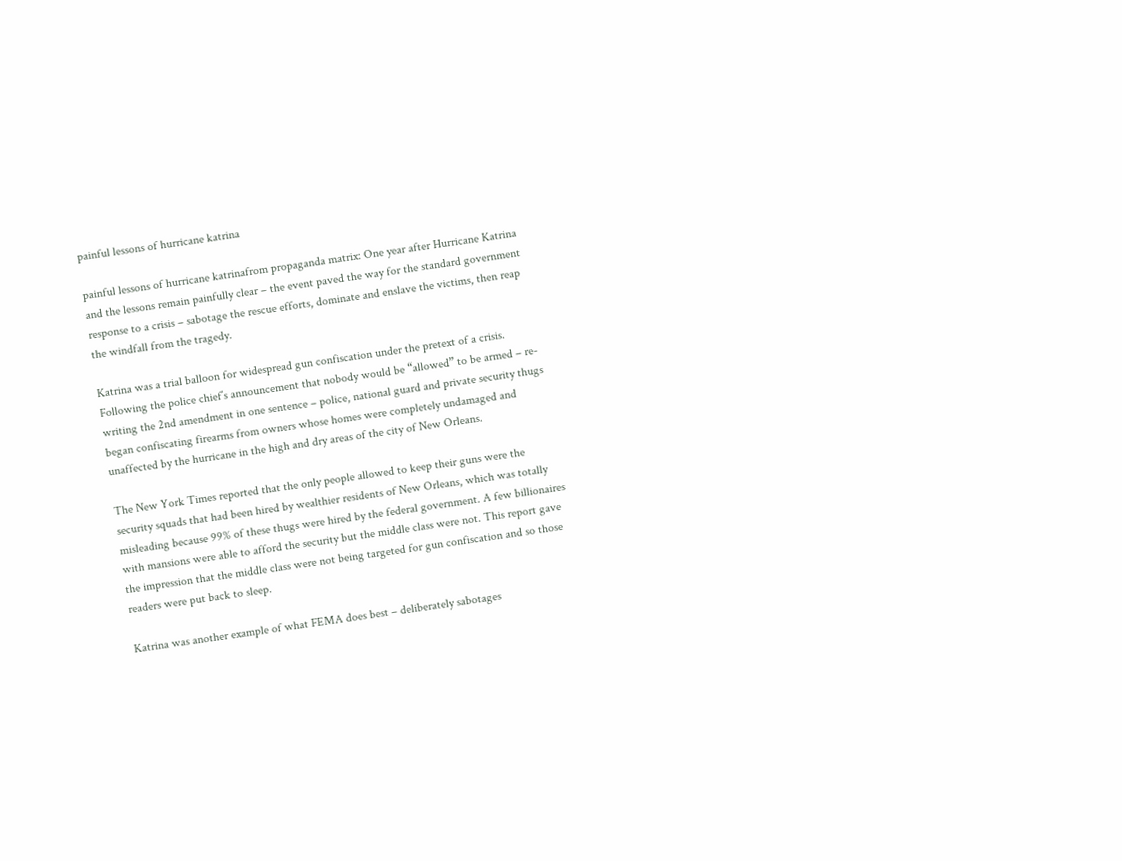painful lessons of hurricane katrina

painful lessons of hurricane katrinafrom propaganda matrix: One year after Hurricane Katrina and the lessons remain painfully clear – the event paved the way for the standard government response to a crisis – sabotage the rescue efforts, dominate and enslave the victims, then reap the windfall from the tragedy.

Katrina was a trial balloon for widespread gun confiscation under the pretext of a crisis. Following the police chief’s announcement that nobody would be “allowed” to be armed – re-writing the 2nd amendment in one sentence – police, national guard and private security thugs began confiscating firearms from owners whose homes were completely undamaged and unaffected by the hurricane in the high and dry areas of the city of New Orleans.

The New York Times reported that the only people allowed to keep their guns were the security squads that had been hired by wealthier residents of New Orleans, which was totally misleading because 99% of these thugs were hired by the federal government. A few billionaires with mansions were able to afford the security but the middle class were not. This report gave the impression that the middle class were not being targeted for gun confiscation and so those readers were put back to sleep.

Katrina was another example of what FEMA does best – deliberately sabotages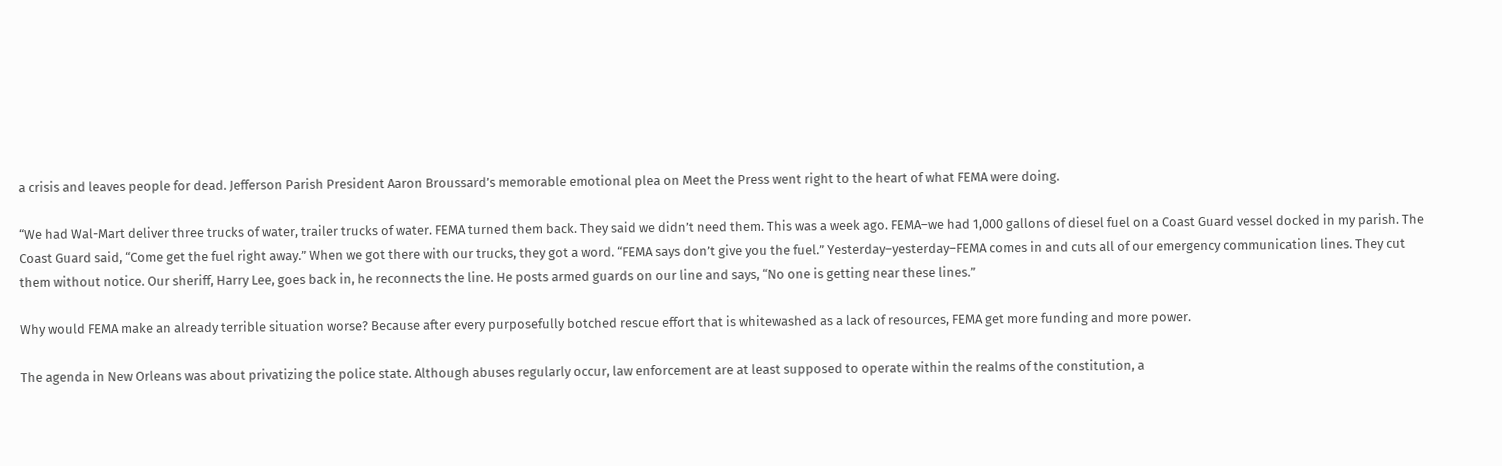a crisis and leaves people for dead. Jefferson Parish President Aaron Broussard’s memorable emotional plea on Meet the Press went right to the heart of what FEMA were doing.

“We had Wal-Mart deliver three trucks of water, trailer trucks of water. FEMA turned them back. They said we didn’t need them. This was a week ago. FEMA–we had 1,000 gallons of diesel fuel on a Coast Guard vessel docked in my parish. The Coast Guard said, “Come get the fuel right away.” When we got there with our trucks, they got a word. “FEMA says don’t give you the fuel.” Yesterday–yesterday–FEMA comes in and cuts all of our emergency communication lines. They cut them without notice. Our sheriff, Harry Lee, goes back in, he reconnects the line. He posts armed guards on our line and says, “No one is getting near these lines.”

Why would FEMA make an already terrible situation worse? Because after every purposefully botched rescue effort that is whitewashed as a lack of resources, FEMA get more funding and more power.

The agenda in New Orleans was about privatizing the police state. Although abuses regularly occur, law enforcement are at least supposed to operate within the realms of the constitution, a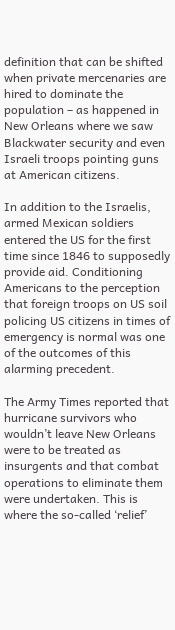definition that can be shifted when private mercenaries are hired to dominate the population – as happened in New Orleans where we saw Blackwater security and even Israeli troops pointing guns at American citizens.

In addition to the Israelis, armed Mexican soldiers entered the US for the first time since 1846 to supposedly provide aid. Conditioning Americans to the perception that foreign troops on US soil policing US citizens in times of emergency is normal was one of the outcomes of this alarming precedent.

The Army Times reported that hurricane survivors who wouldn’t leave New Orleans were to be treated as insurgents and that combat operations to eliminate them were undertaken. This is where the so-called ‘relief’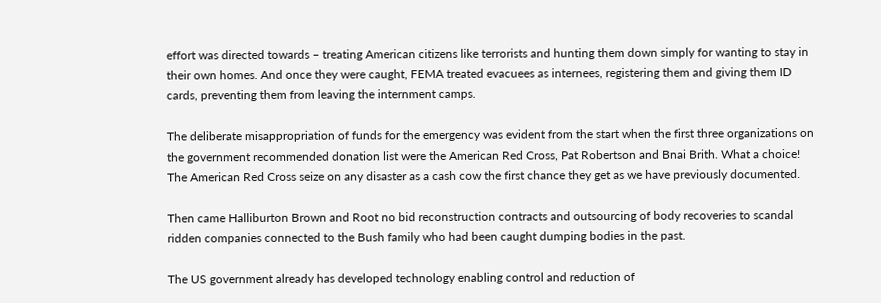effort was directed towards – treating American citizens like terrorists and hunting them down simply for wanting to stay in their own homes. And once they were caught, FEMA treated evacuees as internees, registering them and giving them ID cards, preventing them from leaving the internment camps.

The deliberate misappropriation of funds for the emergency was evident from the start when the first three organizations on the government recommended donation list were the American Red Cross, Pat Robertson and Bnai Brith. What a choice! The American Red Cross seize on any disaster as a cash cow the first chance they get as we have previously documented.

Then came Halliburton Brown and Root no bid reconstruction contracts and outsourcing of body recoveries to scandal ridden companies connected to the Bush family who had been caught dumping bodies in the past.

The US government already has developed technology enabling control and reduction of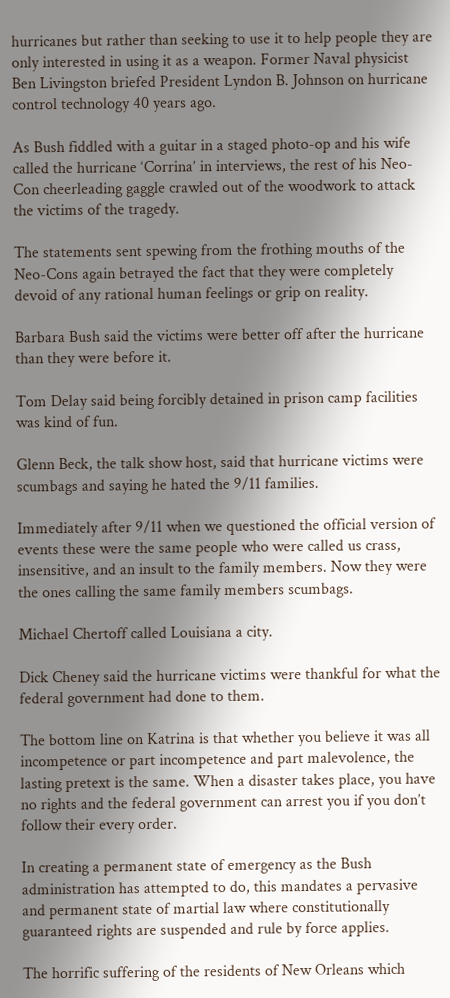hurricanes but rather than seeking to use it to help people they are only interested in using it as a weapon. Former Naval physicist Ben Livingston briefed President Lyndon B. Johnson on hurricane control technology 40 years ago.

As Bush fiddled with a guitar in a staged photo-op and his wife called the hurricane ‘Corrina’ in interviews, the rest of his Neo-Con cheerleading gaggle crawled out of the woodwork to attack the victims of the tragedy.

The statements sent spewing from the frothing mouths of the Neo-Cons again betrayed the fact that they were completely devoid of any rational human feelings or grip on reality.

Barbara Bush said the victims were better off after the hurricane than they were before it.

Tom Delay said being forcibly detained in prison camp facilities was kind of fun.

Glenn Beck, the talk show host, said that hurricane victims were scumbags and saying he hated the 9/11 families.

Immediately after 9/11 when we questioned the official version of events these were the same people who were called us crass, insensitive, and an insult to the family members. Now they were the ones calling the same family members scumbags.

Michael Chertoff called Louisiana a city.

Dick Cheney said the hurricane victims were thankful for what the federal government had done to them.

The bottom line on Katrina is that whether you believe it was all incompetence or part incompetence and part malevolence, the lasting pretext is the same. When a disaster takes place, you have no rights and the federal government can arrest you if you don’t follow their every order.

In creating a permanent state of emergency as the Bush administration has attempted to do, this mandates a pervasive and permanent state of martial law where constitutionally guaranteed rights are suspended and rule by force applies.

The horrific suffering of the residents of New Orleans which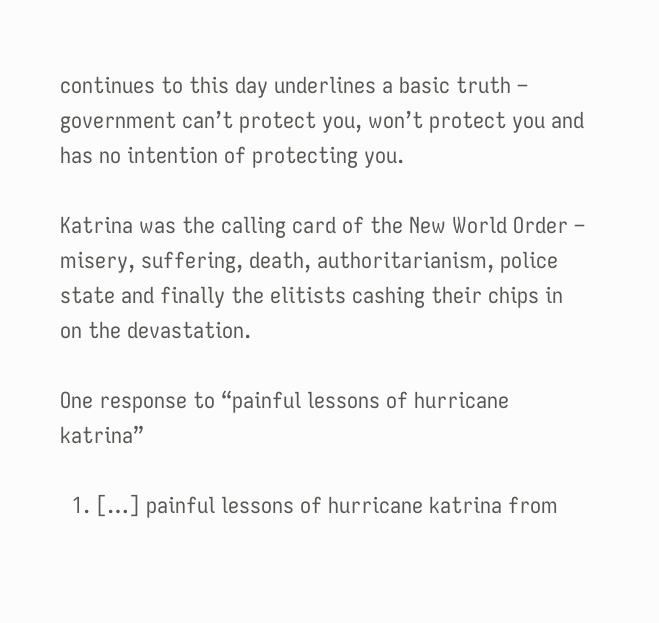continues to this day underlines a basic truth – government can’t protect you, won’t protect you and has no intention of protecting you.

Katrina was the calling card of the New World Order – misery, suffering, death, authoritarianism, police state and finally the elitists cashing their chips in on the devastation.

One response to “painful lessons of hurricane katrina”

  1. […] painful lessons of hurricane katrina from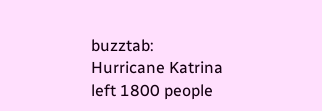buzztab: Hurricane Katrina left 1800 people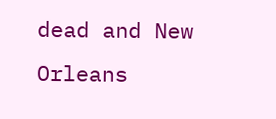dead and New Orleans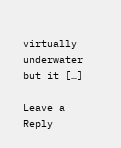virtually underwater but it […]

Leave a Reply